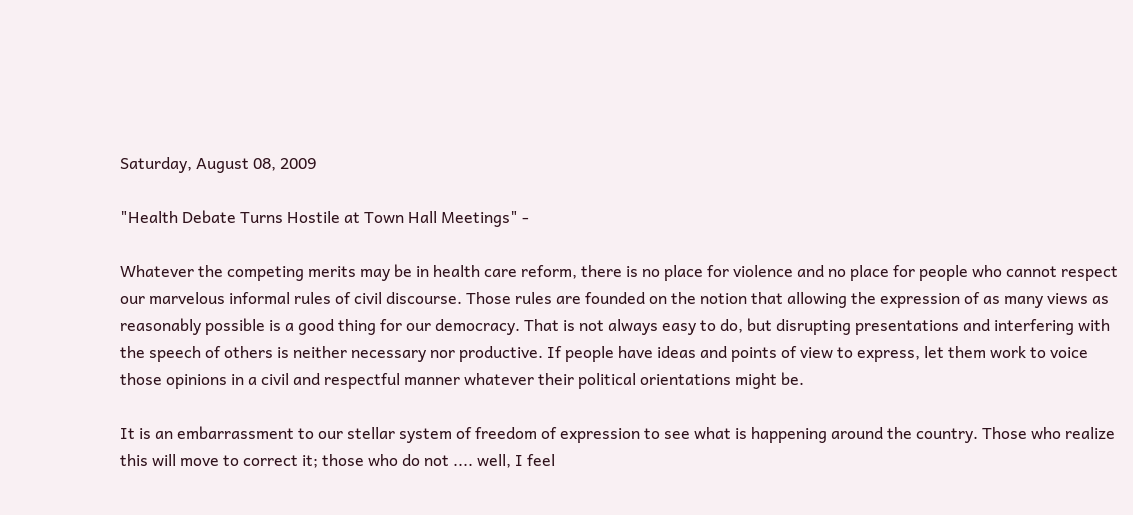Saturday, August 08, 2009

"Health Debate Turns Hostile at Town Hall Meetings" -

Whatever the competing merits may be in health care reform, there is no place for violence and no place for people who cannot respect our marvelous informal rules of civil discourse. Those rules are founded on the notion that allowing the expression of as many views as reasonably possible is a good thing for our democracy. That is not always easy to do, but disrupting presentations and interfering with the speech of others is neither necessary nor productive. If people have ideas and points of view to express, let them work to voice those opinions in a civil and respectful manner whatever their political orientations might be.

It is an embarrassment to our stellar system of freedom of expression to see what is happening around the country. Those who realize this will move to correct it; those who do not .... well, I feel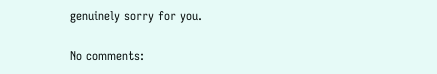genuinely sorry for you.

No comments: